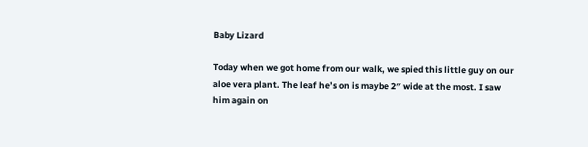Baby Lizard

Today when we got home from our walk, we spied this little guy on our aloe vera plant. The leaf he’s on is maybe 2″ wide at the most. I saw him again on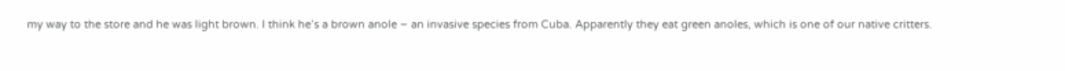my way to the store and he was light brown. I think he’s a brown anole – an invasive species from Cuba. Apparently they eat green anoles, which is one of our native critters.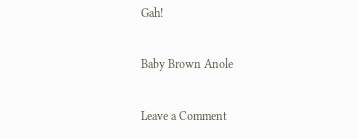Gah!

Baby Brown Anole

Leave a Comment